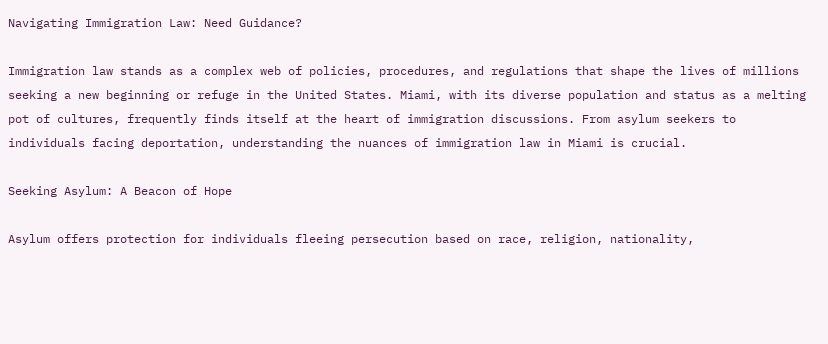Navigating Immigration Law: Need Guidance?

Immigration law stands as a complex web of policies, procedures, and regulations that shape the lives of millions seeking a new beginning or refuge in the United States. Miami, with its diverse population and status as a melting pot of cultures, frequently finds itself at the heart of immigration discussions. From asylum seekers to individuals facing deportation, understanding the nuances of immigration law in Miami is crucial.

Seeking Asylum: A Beacon of Hope

Asylum offers protection for individuals fleeing persecution based on race, religion, nationality,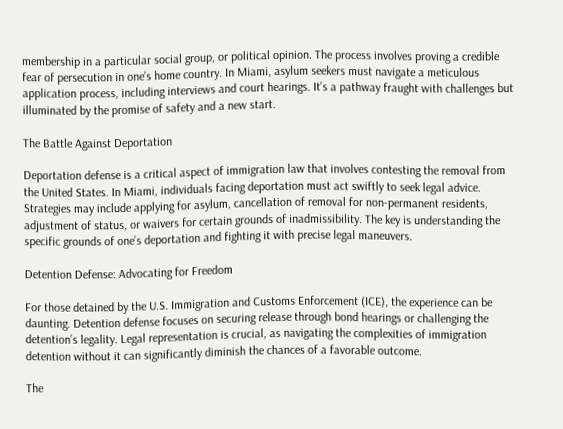membership in a particular social group, or political opinion. The process involves proving a credible fear of persecution in one’s home country. In Miami, asylum seekers must navigate a meticulous application process, including interviews and court hearings. It’s a pathway fraught with challenges but illuminated by the promise of safety and a new start.

The Battle Against Deportation

Deportation defense is a critical aspect of immigration law that involves contesting the removal from the United States. In Miami, individuals facing deportation must act swiftly to seek legal advice. Strategies may include applying for asylum, cancellation of removal for non-permanent residents, adjustment of status, or waivers for certain grounds of inadmissibility. The key is understanding the specific grounds of one’s deportation and fighting it with precise legal maneuvers.

Detention Defense: Advocating for Freedom

For those detained by the U.S. Immigration and Customs Enforcement (ICE), the experience can be daunting. Detention defense focuses on securing release through bond hearings or challenging the detention’s legality. Legal representation is crucial, as navigating the complexities of immigration detention without it can significantly diminish the chances of a favorable outcome.

The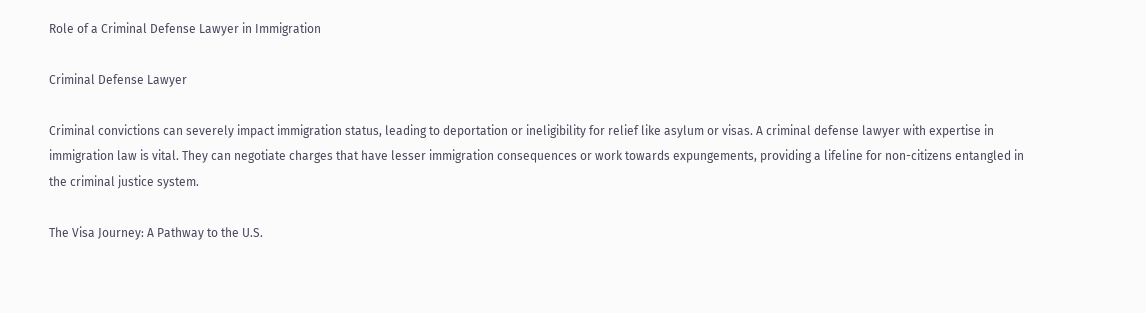Role of a Criminal Defense Lawyer in Immigration

Criminal Defense Lawyer

Criminal convictions can severely impact immigration status, leading to deportation or ineligibility for relief like asylum or visas. A criminal defense lawyer with expertise in immigration law is vital. They can negotiate charges that have lesser immigration consequences or work towards expungements, providing a lifeline for non-citizens entangled in the criminal justice system.

The Visa Journey: A Pathway to the U.S.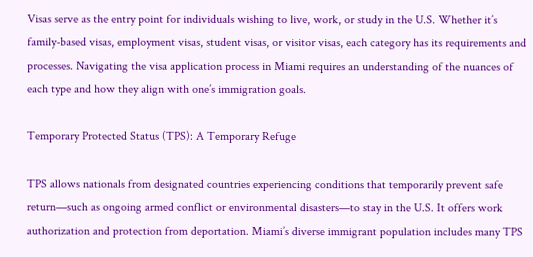Visas serve as the entry point for individuals wishing to live, work, or study in the U.S. Whether it’s family-based visas, employment visas, student visas, or visitor visas, each category has its requirements and processes. Navigating the visa application process in Miami requires an understanding of the nuances of each type and how they align with one’s immigration goals.

Temporary Protected Status (TPS): A Temporary Refuge

TPS allows nationals from designated countries experiencing conditions that temporarily prevent safe return—such as ongoing armed conflict or environmental disasters—to stay in the U.S. It offers work authorization and protection from deportation. Miami’s diverse immigrant population includes many TPS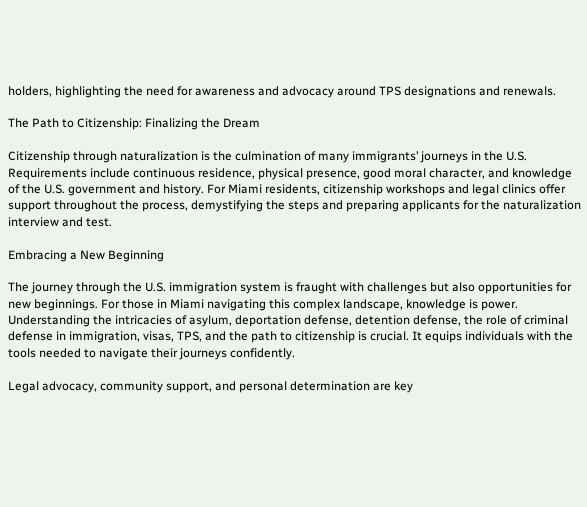holders, highlighting the need for awareness and advocacy around TPS designations and renewals.

The Path to Citizenship: Finalizing the Dream

Citizenship through naturalization is the culmination of many immigrants’ journeys in the U.S. Requirements include continuous residence, physical presence, good moral character, and knowledge of the U.S. government and history. For Miami residents, citizenship workshops and legal clinics offer support throughout the process, demystifying the steps and preparing applicants for the naturalization interview and test.

Embracing a New Beginning

The journey through the U.S. immigration system is fraught with challenges but also opportunities for new beginnings. For those in Miami navigating this complex landscape, knowledge is power. Understanding the intricacies of asylum, deportation defense, detention defense, the role of criminal defense in immigration, visas, TPS, and the path to citizenship is crucial. It equips individuals with the tools needed to navigate their journeys confidently.

Legal advocacy, community support, and personal determination are key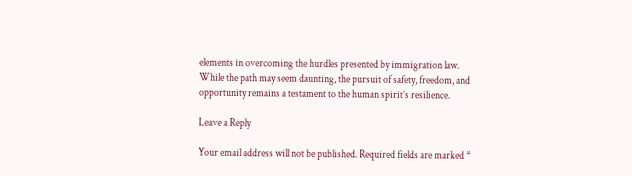elements in overcoming the hurdles presented by immigration law. While the path may seem daunting, the pursuit of safety, freedom, and opportunity remains a testament to the human spirit’s resilience.

Leave a Reply

Your email address will not be published. Required fields are marked *